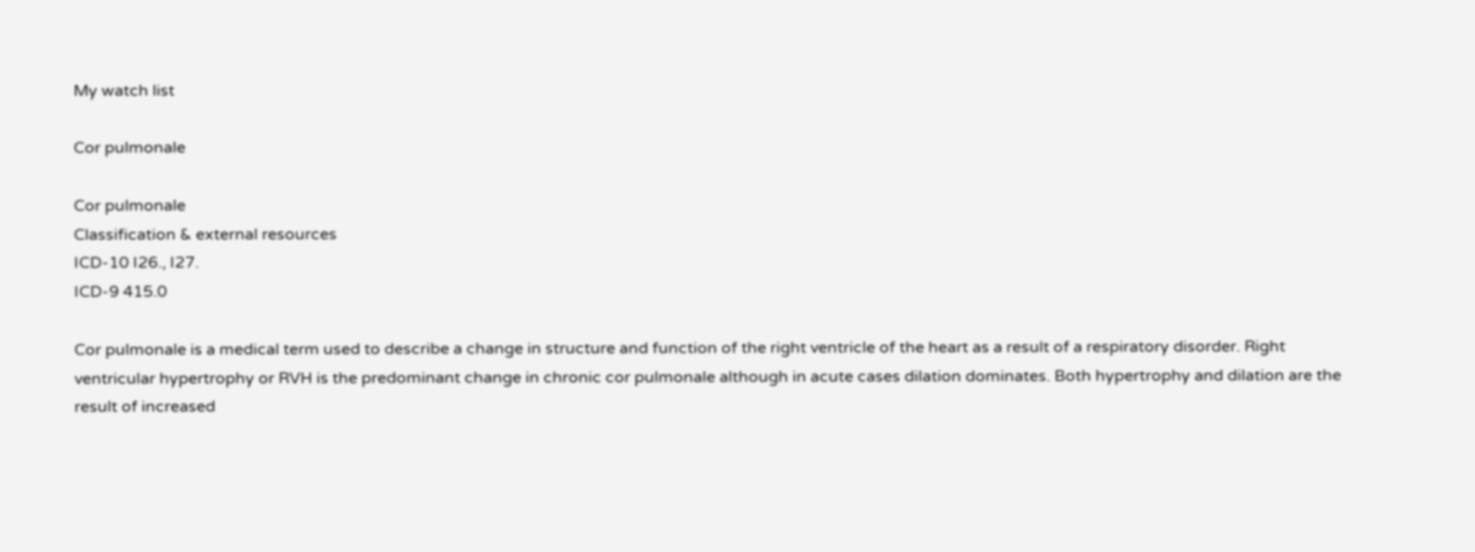My watch list

Cor pulmonale

Cor pulmonale
Classification & external resources
ICD-10 I26., I27.
ICD-9 415.0

Cor pulmonale is a medical term used to describe a change in structure and function of the right ventricle of the heart as a result of a respiratory disorder. Right ventricular hypertrophy or RVH is the predominant change in chronic cor pulmonale although in acute cases dilation dominates. Both hypertrophy and dilation are the result of increased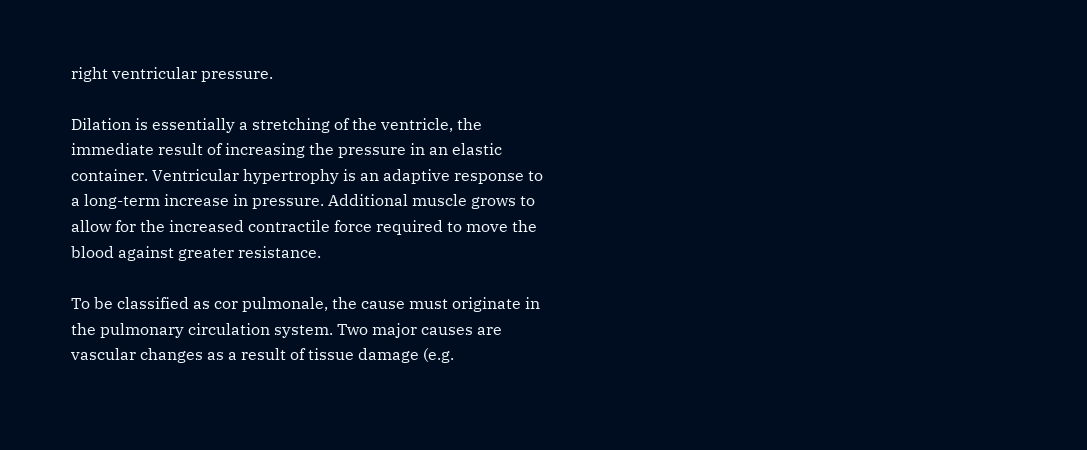right ventricular pressure.

Dilation is essentially a stretching of the ventricle, the immediate result of increasing the pressure in an elastic container. Ventricular hypertrophy is an adaptive response to a long-term increase in pressure. Additional muscle grows to allow for the increased contractile force required to move the blood against greater resistance.

To be classified as cor pulmonale, the cause must originate in the pulmonary circulation system. Two major causes are vascular changes as a result of tissue damage (e.g.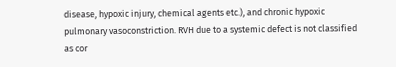disease, hypoxic injury, chemical agents etc.), and chronic hypoxic pulmonary vasoconstriction. RVH due to a systemic defect is not classified as cor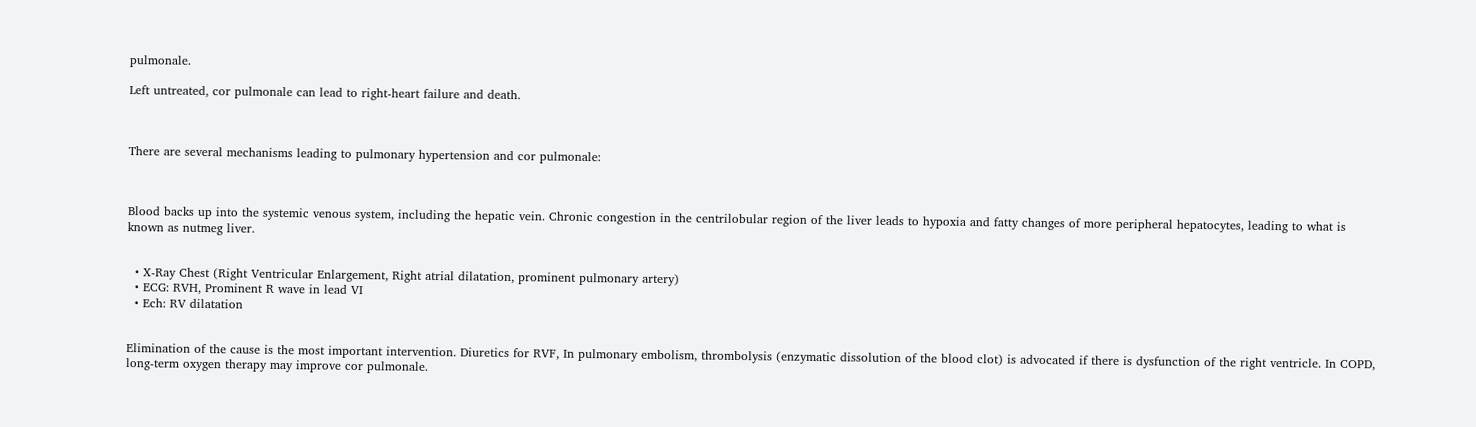pulmonale.

Left untreated, cor pulmonale can lead to right-heart failure and death.



There are several mechanisms leading to pulmonary hypertension and cor pulmonale:



Blood backs up into the systemic venous system, including the hepatic vein. Chronic congestion in the centrilobular region of the liver leads to hypoxia and fatty changes of more peripheral hepatocytes, leading to what is known as nutmeg liver.


  • X-Ray Chest (Right Ventricular Enlargement, Right atrial dilatation, prominent pulmonary artery)
  • ECG: RVH, Prominent R wave in lead VI
  • Ech: RV dilatation


Elimination of the cause is the most important intervention. Diuretics for RVF, In pulmonary embolism, thrombolysis (enzymatic dissolution of the blood clot) is advocated if there is dysfunction of the right ventricle. In COPD, long-term oxygen therapy may improve cor pulmonale.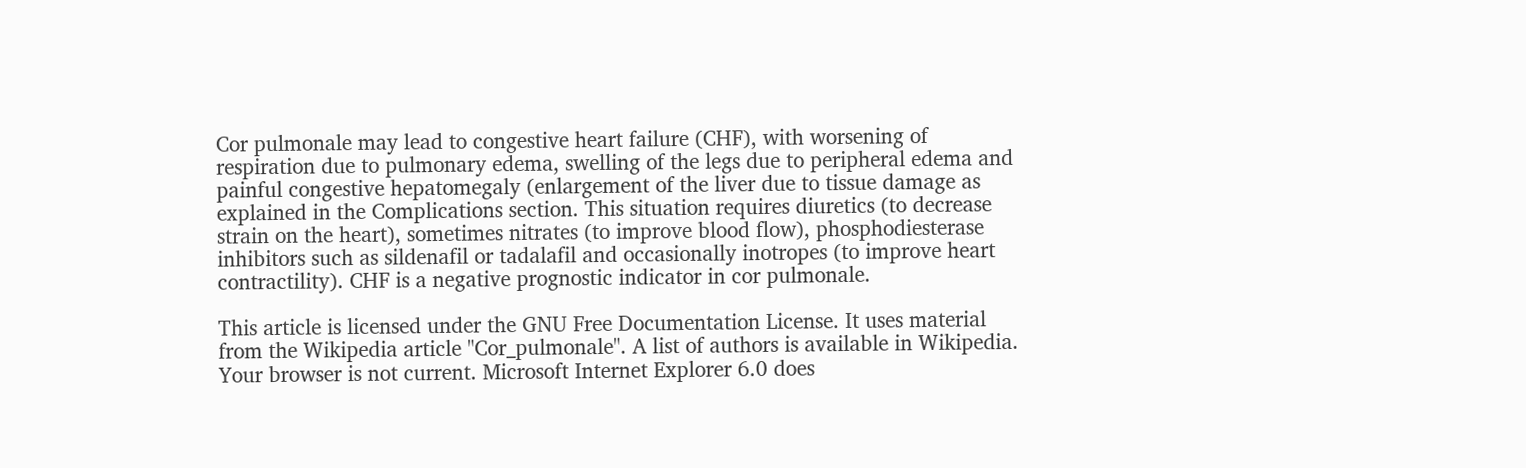Cor pulmonale may lead to congestive heart failure (CHF), with worsening of respiration due to pulmonary edema, swelling of the legs due to peripheral edema and painful congestive hepatomegaly (enlargement of the liver due to tissue damage as explained in the Complications section. This situation requires diuretics (to decrease strain on the heart), sometimes nitrates (to improve blood flow), phosphodiesterase inhibitors such as sildenafil or tadalafil and occasionally inotropes (to improve heart contractility). CHF is a negative prognostic indicator in cor pulmonale.

This article is licensed under the GNU Free Documentation License. It uses material from the Wikipedia article "Cor_pulmonale". A list of authors is available in Wikipedia.
Your browser is not current. Microsoft Internet Explorer 6.0 does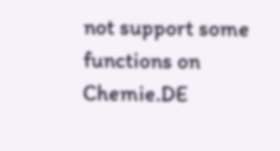not support some functions on Chemie.DE